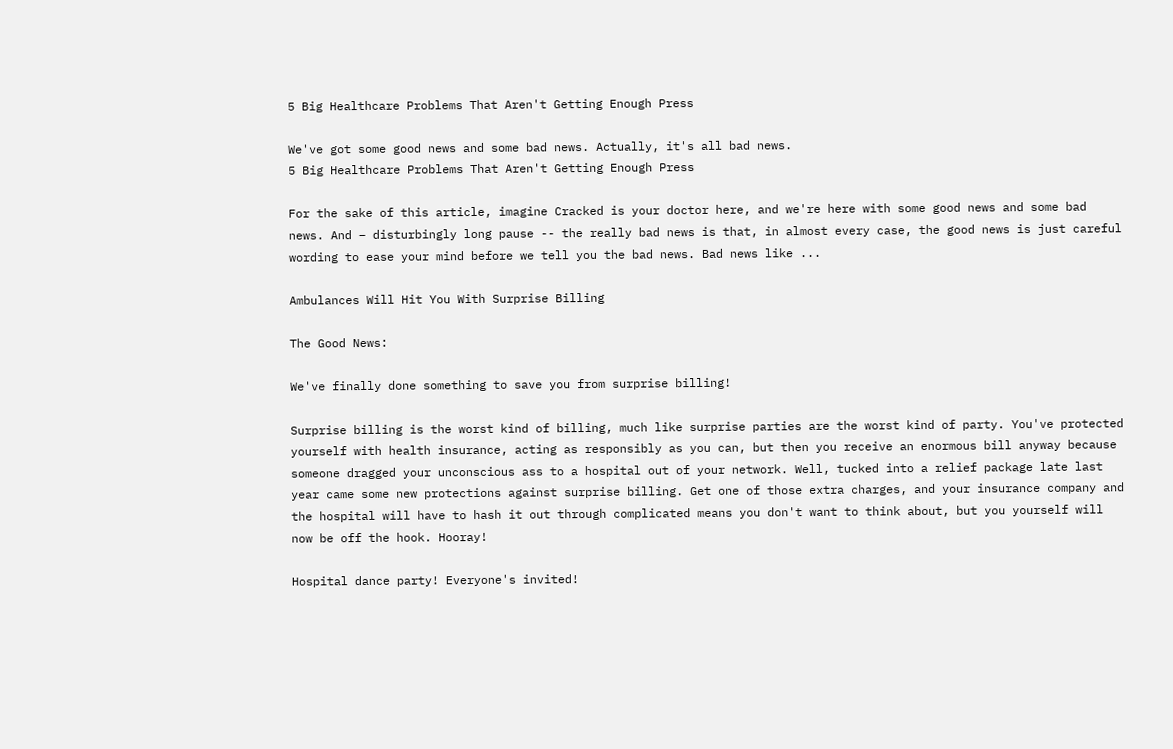5 Big Healthcare Problems That Aren't Getting Enough Press

We've got some good news and some bad news. Actually, it's all bad news.
5 Big Healthcare Problems That Aren't Getting Enough Press

For the sake of this article, imagine Cracked is your doctor here, and we're here with some good news and some bad news. And – disturbingly long pause -- the really bad news is that, in almost every case, the good news is just careful wording to ease your mind before we tell you the bad news. Bad news like ...

Ambulances Will Hit You With Surprise Billing

The Good News:

We've finally done something to save you from surprise billing!

Surprise billing is the worst kind of billing, much like surprise parties are the worst kind of party. You've protected yourself with health insurance, acting as responsibly as you can, but then you receive an enormous bill anyway because someone dragged your unconscious ass to a hospital out of your network. Well, tucked into a relief package late last year came some new protections against surprise billing. Get one of those extra charges, and your insurance company and the hospital will have to hash it out through complicated means you don't want to think about, but you yourself will now be off the hook. Hooray!

Hospital dance party! Everyone's invited!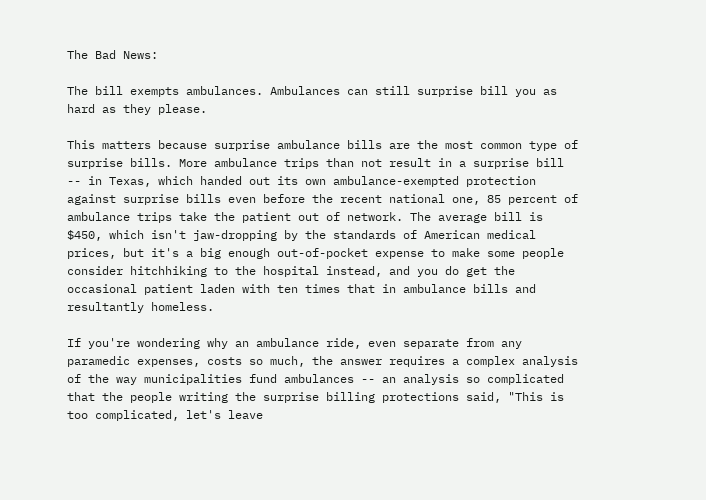The Bad News:

The bill exempts ambulances. Ambulances can still surprise bill you as hard as they please.

This matters because surprise ambulance bills are the most common type of surprise bills. More ambulance trips than not result in a surprise bill -- in Texas, which handed out its own ambulance-exempted protection against surprise bills even before the recent national one, 85 percent of ambulance trips take the patient out of network. The average bill is $450, which isn't jaw-dropping by the standards of American medical prices, but it's a big enough out-of-pocket expense to make some people consider hitchhiking to the hospital instead, and you do get the occasional patient laden with ten times that in ambulance bills and resultantly homeless.

If you're wondering why an ambulance ride, even separate from any paramedic expenses, costs so much, the answer requires a complex analysis of the way municipalities fund ambulances -- an analysis so complicated that the people writing the surprise billing protections said, "This is too complicated, let's leave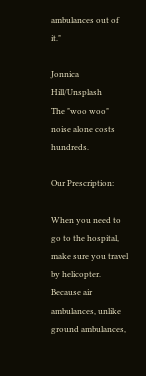ambulances out of it."

Jonnica Hill/Unsplash
The "woo woo" noise alone costs hundreds.

Our Prescription:

When you need to go to the hospital, make sure you travel by helicopter. Because air ambulances, unlike ground ambulances,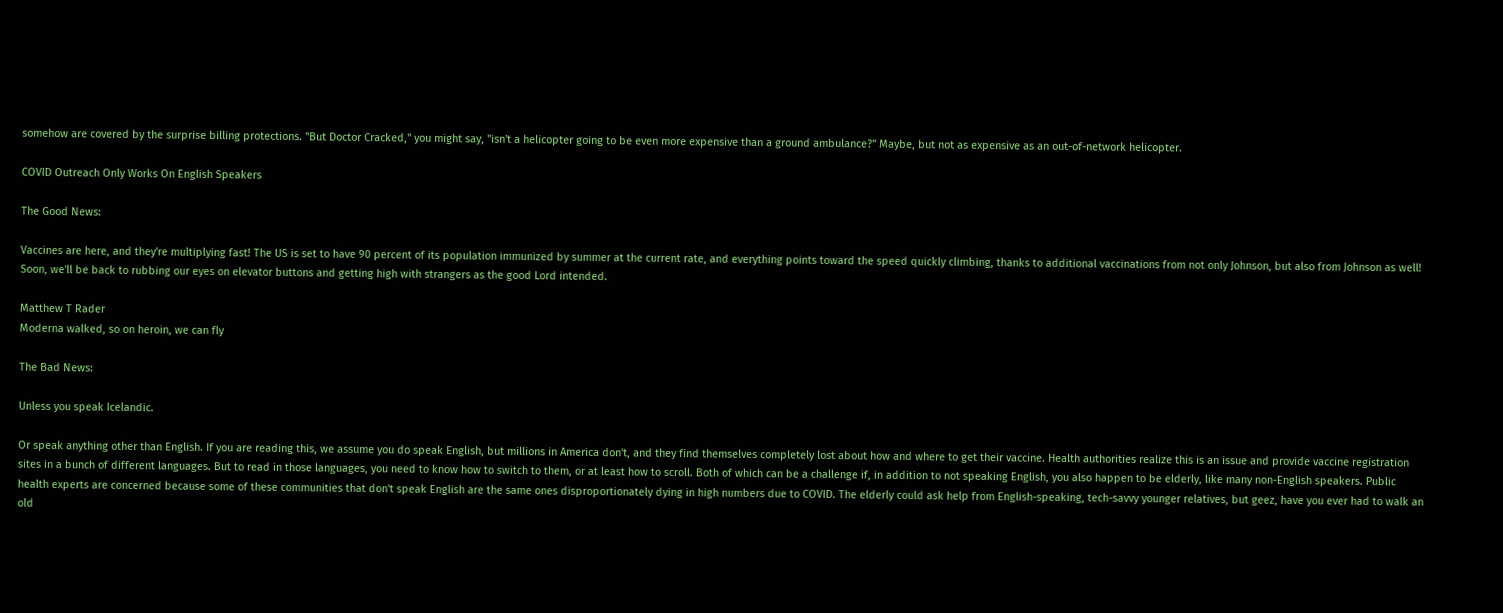somehow are covered by the surprise billing protections. "But Doctor Cracked," you might say, "isn't a helicopter going to be even more expensive than a ground ambulance?" Maybe, but not as expensive as an out-of-network helicopter.

COVID Outreach Only Works On English Speakers

The Good News:

Vaccines are here, and they're multiplying fast! The US is set to have 90 percent of its population immunized by summer at the current rate, and everything points toward the speed quickly climbing, thanks to additional vaccinations from not only Johnson, but also from Johnson as well! Soon, we'll be back to rubbing our eyes on elevator buttons and getting high with strangers as the good Lord intended.

Matthew T Rader
Moderna walked, so on heroin, we can fly

The Bad News:

Unless you speak Icelandic.

Or speak anything other than English. If you are reading this, we assume you do speak English, but millions in America don't, and they find themselves completely lost about how and where to get their vaccine. Health authorities realize this is an issue and provide vaccine registration sites in a bunch of different languages. But to read in those languages, you need to know how to switch to them, or at least how to scroll. Both of which can be a challenge if, in addition to not speaking English, you also happen to be elderly, like many non-English speakers. Public health experts are concerned because some of these communities that don't speak English are the same ones disproportionately dying in high numbers due to COVID. The elderly could ask help from English-speaking, tech-savvy younger relatives, but geez, have you ever had to walk an old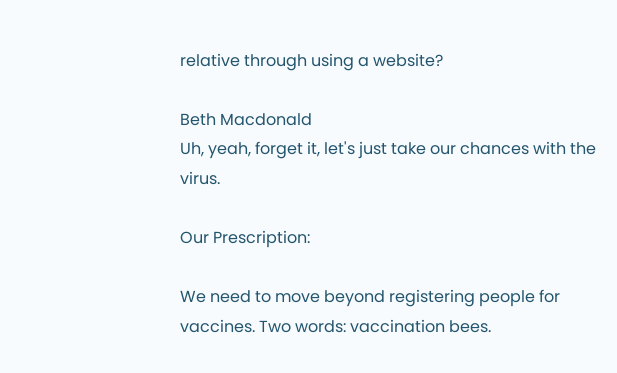relative through using a website?

Beth Macdonald
Uh, yeah, forget it, let's just take our chances with the virus.

Our Prescription:

We need to move beyond registering people for vaccines. Two words: vaccination bees.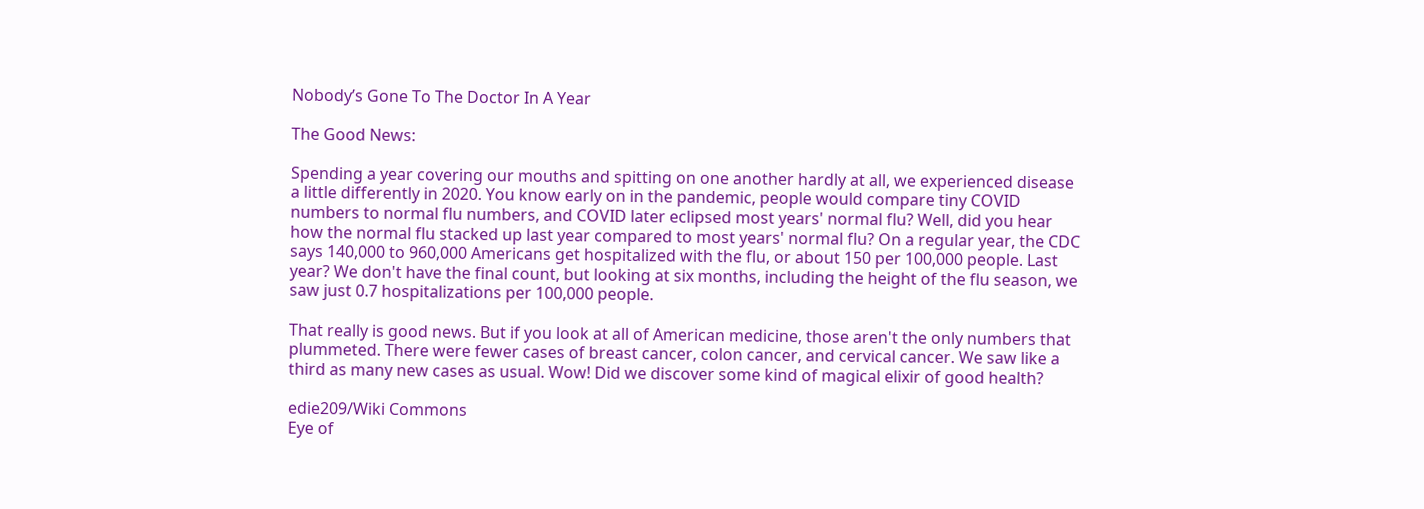Nobody’s Gone To The Doctor In A Year

The Good News:

Spending a year covering our mouths and spitting on one another hardly at all, we experienced disease a little differently in 2020. You know early on in the pandemic, people would compare tiny COVID numbers to normal flu numbers, and COVID later eclipsed most years' normal flu? Well, did you hear how the normal flu stacked up last year compared to most years' normal flu? On a regular year, the CDC says 140,000 to 960,000 Americans get hospitalized with the flu, or about 150 per 100,000 people. Last year? We don't have the final count, but looking at six months, including the height of the flu season, we saw just 0.7 hospitalizations per 100,000 people.

That really is good news. But if you look at all of American medicine, those aren't the only numbers that plummeted. There were fewer cases of breast cancer, colon cancer, and cervical cancer. We saw like a third as many new cases as usual. Wow! Did we discover some kind of magical elixir of good health?

edie209/Wiki Commons
Eye of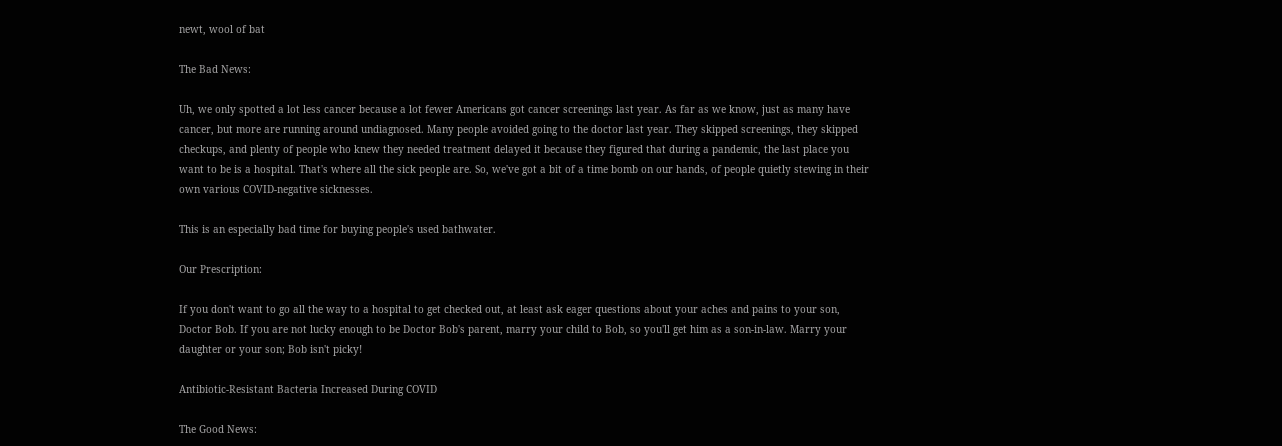newt, wool of bat

The Bad News:

Uh, we only spotted a lot less cancer because a lot fewer Americans got cancer screenings last year. As far as we know, just as many have cancer, but more are running around undiagnosed. Many people avoided going to the doctor last year. They skipped screenings, they skipped checkups, and plenty of people who knew they needed treatment delayed it because they figured that during a pandemic, the last place you want to be is a hospital. That's where all the sick people are. So, we've got a bit of a time bomb on our hands, of people quietly stewing in their own various COVID-negative sicknesses.

This is an especially bad time for buying people's used bathwater.

Our Prescription:

If you don't want to go all the way to a hospital to get checked out, at least ask eager questions about your aches and pains to your son, Doctor Bob. If you are not lucky enough to be Doctor Bob's parent, marry your child to Bob, so you'll get him as a son-in-law. Marry your daughter or your son; Bob isn't picky!

Antibiotic-Resistant Bacteria Increased During COVID

The Good News: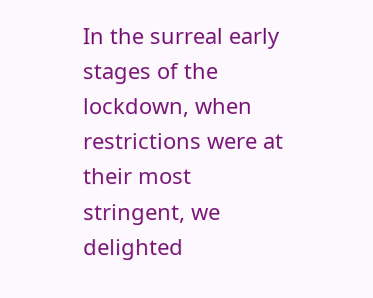In the surreal early stages of the lockdown, when restrictions were at their most stringent, we delighted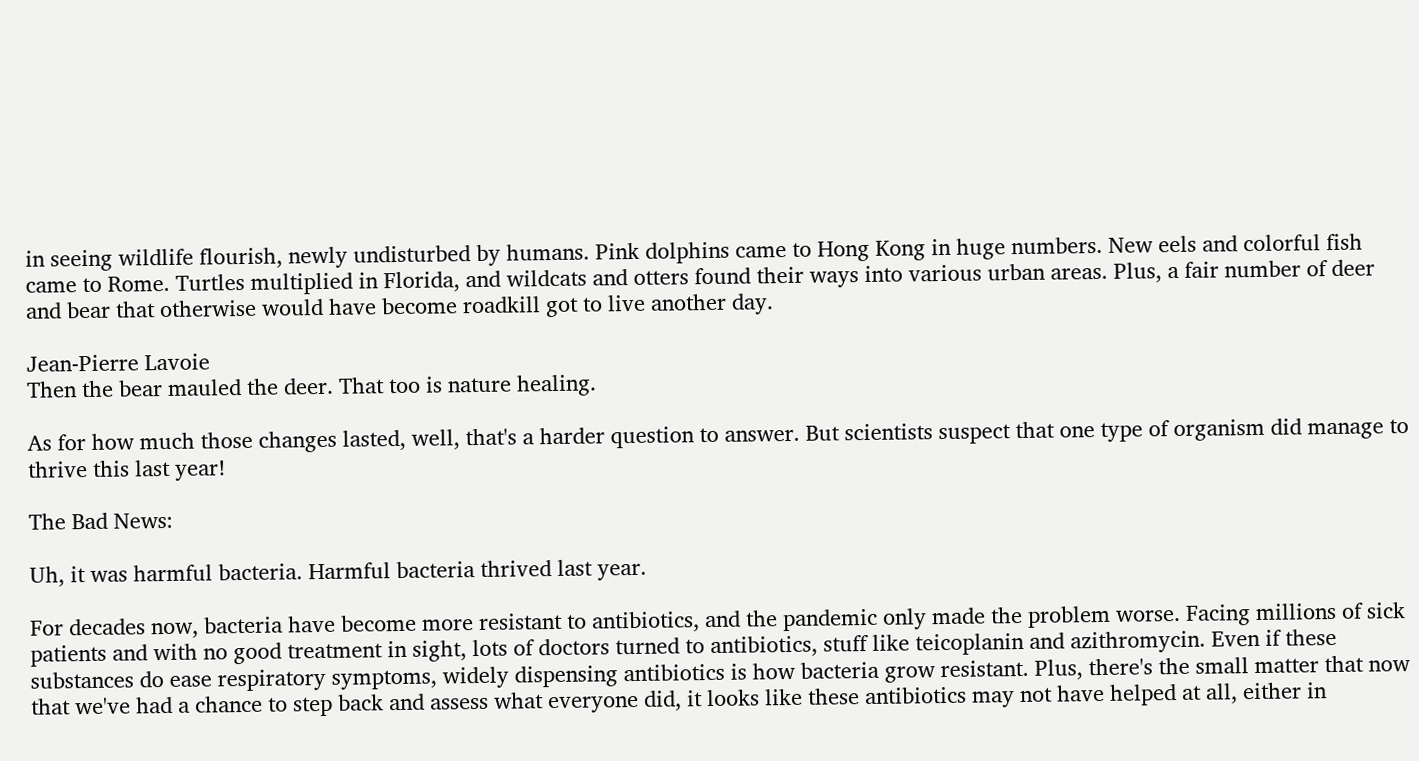in seeing wildlife flourish, newly undisturbed by humans. Pink dolphins came to Hong Kong in huge numbers. New eels and colorful fish came to Rome. Turtles multiplied in Florida, and wildcats and otters found their ways into various urban areas. Plus, a fair number of deer and bear that otherwise would have become roadkill got to live another day.

Jean-Pierre Lavoie
Then the bear mauled the deer. That too is nature healing.

As for how much those changes lasted, well, that's a harder question to answer. But scientists suspect that one type of organism did manage to thrive this last year!

The Bad News:

Uh, it was harmful bacteria. Harmful bacteria thrived last year.

For decades now, bacteria have become more resistant to antibiotics, and the pandemic only made the problem worse. Facing millions of sick patients and with no good treatment in sight, lots of doctors turned to antibiotics, stuff like teicoplanin and azithromycin. Even if these substances do ease respiratory symptoms, widely dispensing antibiotics is how bacteria grow resistant. Plus, there's the small matter that now that we've had a chance to step back and assess what everyone did, it looks like these antibiotics may not have helped at all, either in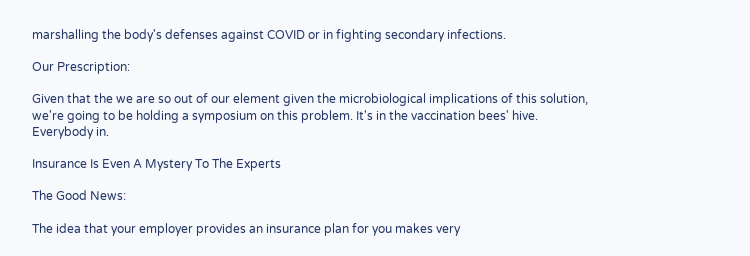marshalling the body's defenses against COVID or in fighting secondary infections.

Our Prescription:

Given that the we are so out of our element given the microbiological implications of this solution, we're going to be holding a symposium on this problem. It's in the vaccination bees' hive. Everybody in.

Insurance Is Even A Mystery To The Experts

The Good News:

The idea that your employer provides an insurance plan for you makes very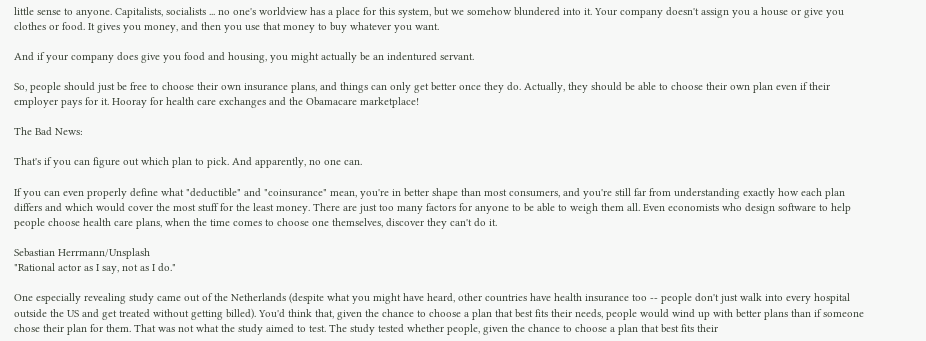little sense to anyone. Capitalists, socialists ... no one's worldview has a place for this system, but we somehow blundered into it. Your company doesn't assign you a house or give you clothes or food. It gives you money, and then you use that money to buy whatever you want.

And if your company does give you food and housing, you might actually be an indentured servant.

So, people should just be free to choose their own insurance plans, and things can only get better once they do. Actually, they should be able to choose their own plan even if their employer pays for it. Hooray for health care exchanges and the Obamacare marketplace!

The Bad News:

That's if you can figure out which plan to pick. And apparently, no one can.

If you can even properly define what "deductible" and "coinsurance" mean, you're in better shape than most consumers, and you're still far from understanding exactly how each plan differs and which would cover the most stuff for the least money. There are just too many factors for anyone to be able to weigh them all. Even economists who design software to help people choose health care plans, when the time comes to choose one themselves, discover they can't do it.

Sebastian Herrmann/Unsplash
"Rational actor as I say, not as I do."

One especially revealing study came out of the Netherlands (despite what you might have heard, other countries have health insurance too -- people don't just walk into every hospital outside the US and get treated without getting billed). You'd think that, given the chance to choose a plan that best fits their needs, people would wind up with better plans than if someone chose their plan for them. That was not what the study aimed to test. The study tested whether people, given the chance to choose a plan that best fits their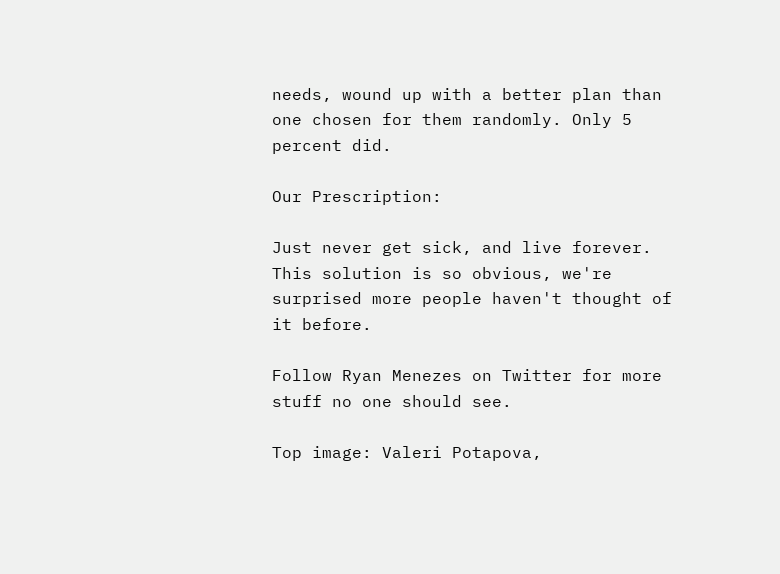needs, wound up with a better plan than one chosen for them randomly. Only 5 percent did.

Our Prescription:

Just never get sick, and live forever. This solution is so obvious, we're surprised more people haven't thought of it before.

Follow Ryan Menezes on Twitter for more stuff no one should see.

Top image: Valeri Potapova,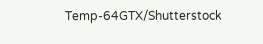Temp-64GTX/Shutterstock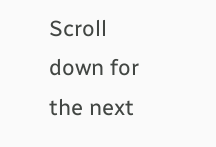Scroll down for the next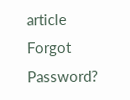article
Forgot Password?